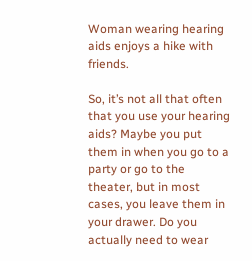Woman wearing hearing aids enjoys a hike with friends.

So, it’s not all that often that you use your hearing aids? Maybe you put them in when you go to a party or go to the theater, but in most cases, you leave them in your drawer. Do you actually need to wear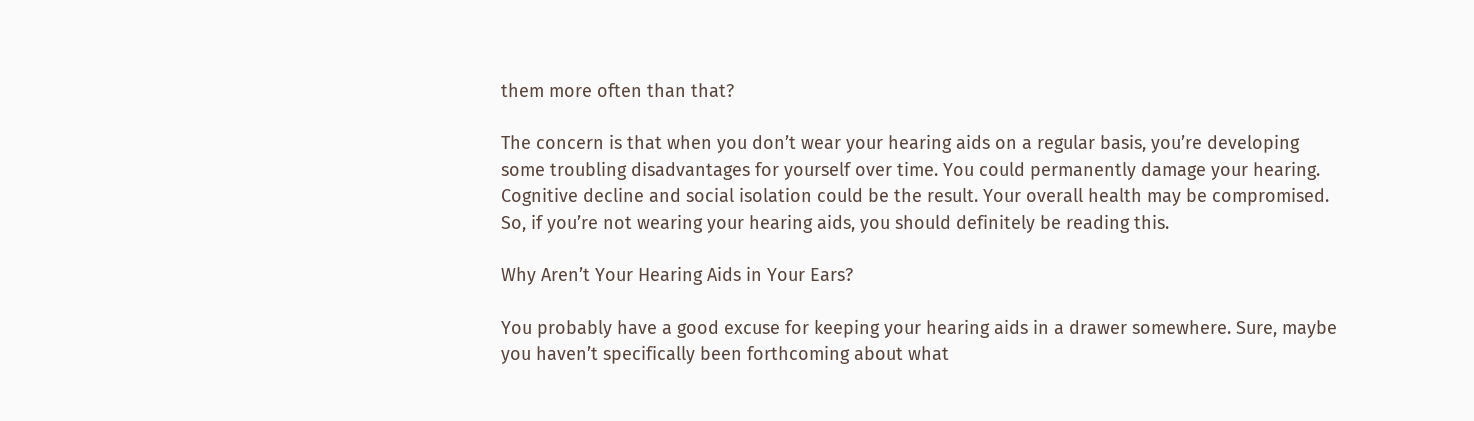them more often than that?

The concern is that when you don’t wear your hearing aids on a regular basis, you’re developing some troubling disadvantages for yourself over time. You could permanently damage your hearing. Cognitive decline and social isolation could be the result. Your overall health may be compromised. So, if you’re not wearing your hearing aids, you should definitely be reading this.

Why Aren’t Your Hearing Aids in Your Ears?

You probably have a good excuse for keeping your hearing aids in a drawer somewhere. Sure, maybe you haven’t specifically been forthcoming about what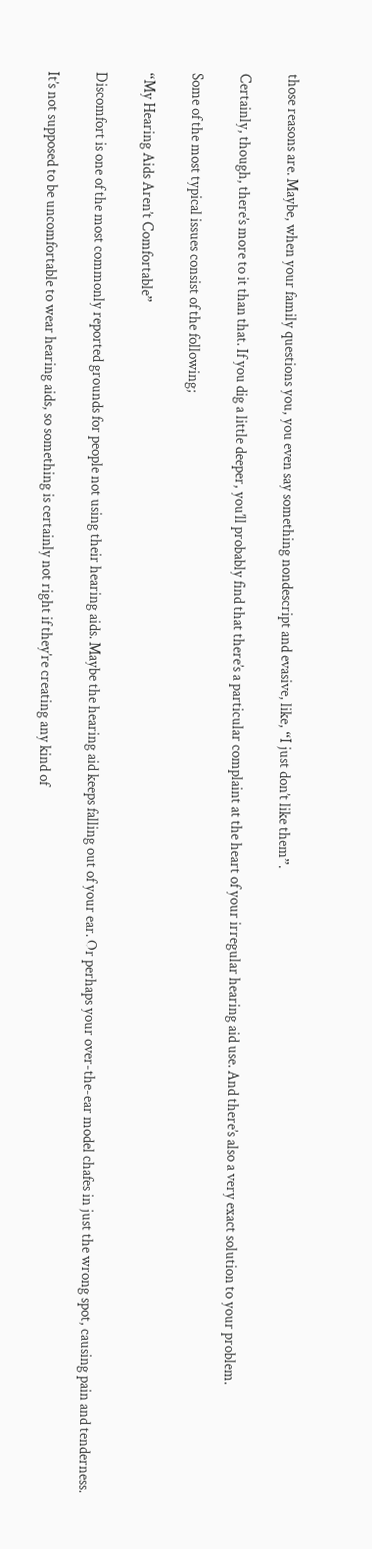those reasons are. Maybe, when your family questions you, you even say something nondescript and evasive, like, “I just don’t like them”.

Certainly, though, there’s more to it than that. If you dig a little deeper, you’ll probably find that there’s a particular complaint at the heart of your irregular hearing aid use. And there’s also a very exact solution to your problem.

Some of the most typical issues consist of the following;

“My Hearing Aids Aren’t Comfortable”

Discomfort is one of the most commonly reported grounds for people not using their hearing aids. Maybe the hearing aid keeps falling out of your ear. Or perhaps your over-the-ear model chafes in just the wrong spot, causing pain and tenderness.

It’s not supposed to be uncomfortable to wear hearing aids, so something is certainly not right if they’re creating any kind of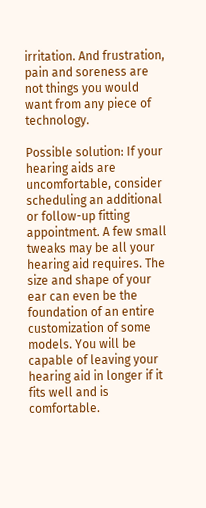irritation. And frustration, pain and soreness are not things you would want from any piece of technology.

Possible solution: If your hearing aids are uncomfortable, consider scheduling an additional or follow-up fitting appointment. A few small tweaks may be all your hearing aid requires. The size and shape of your ear can even be the foundation of an entire customization of some models. You will be capable of leaving your hearing aid in longer if it fits well and is comfortable.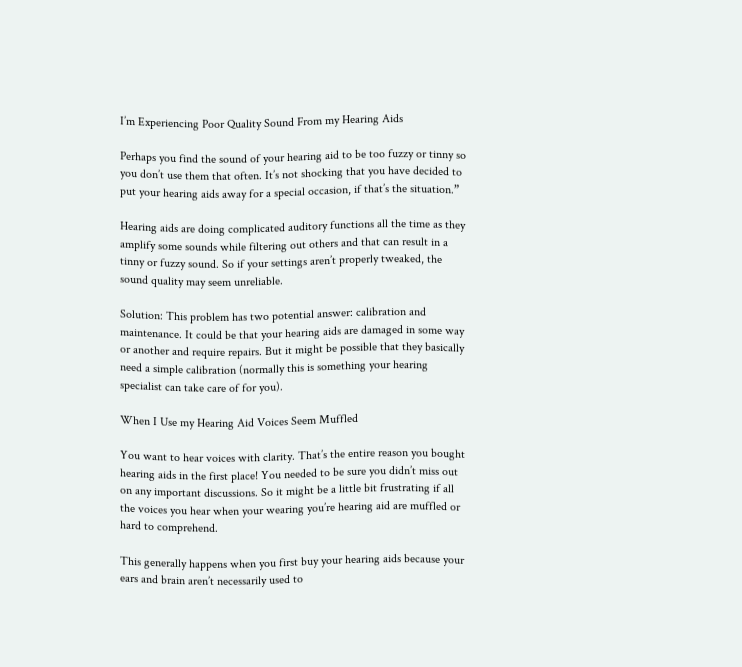I’m Experiencing Poor Quality Sound From my Hearing Aids

Perhaps you find the sound of your hearing aid to be too fuzzy or tinny so you don’t use them that often. It’s not shocking that you have decided to put your hearing aids away for a special occasion, if that’s the situation.”

Hearing aids are doing complicated auditory functions all the time as they amplify some sounds while filtering out others and that can result in a tinny or fuzzy sound. So if your settings aren’t properly tweaked, the sound quality may seem unreliable.

Solution: This problem has two potential answer: calibration and maintenance. It could be that your hearing aids are damaged in some way or another and require repairs. But it might be possible that they basically need a simple calibration (normally this is something your hearing specialist can take care of for you).

When I Use my Hearing Aid Voices Seem Muffled

You want to hear voices with clarity. That’s the entire reason you bought hearing aids in the first place! You needed to be sure you didn’t miss out on any important discussions. So it might be a little bit frustrating if all the voices you hear when your wearing you’re hearing aid are muffled or hard to comprehend.

This generally happens when you first buy your hearing aids because your ears and brain aren’t necessarily used to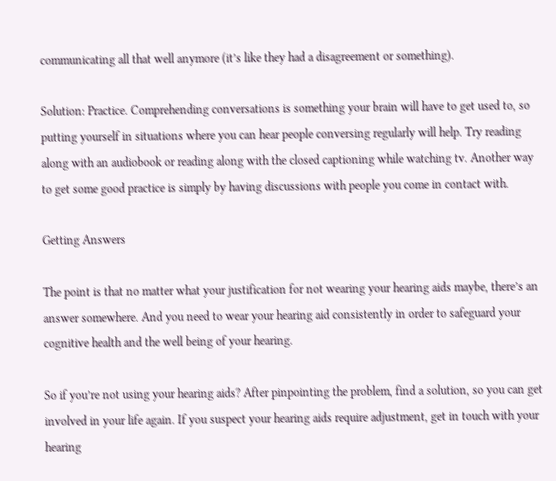communicating all that well anymore (it’s like they had a disagreement or something).

Solution: Practice. Comprehending conversations is something your brain will have to get used to, so putting yourself in situations where you can hear people conversing regularly will help. Try reading along with an audiobook or reading along with the closed captioning while watching tv. Another way to get some good practice is simply by having discussions with people you come in contact with.

Getting Answers

The point is that no matter what your justification for not wearing your hearing aids maybe, there’s an answer somewhere. And you need to wear your hearing aid consistently in order to safeguard your cognitive health and the well being of your hearing.

So if you’re not using your hearing aids? After pinpointing the problem, find a solution, so you can get involved in your life again. If you suspect your hearing aids require adjustment, get in touch with your hearing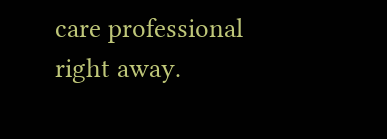care professional right away.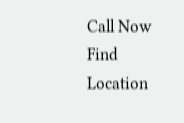Call Now
Find Location